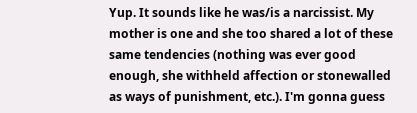Yup. It sounds like he was/is a narcissist. My mother is one and she too shared a lot of these same tendencies (nothing was ever good enough, she withheld affection or stonewalled as ways of punishment, etc.). I'm gonna guess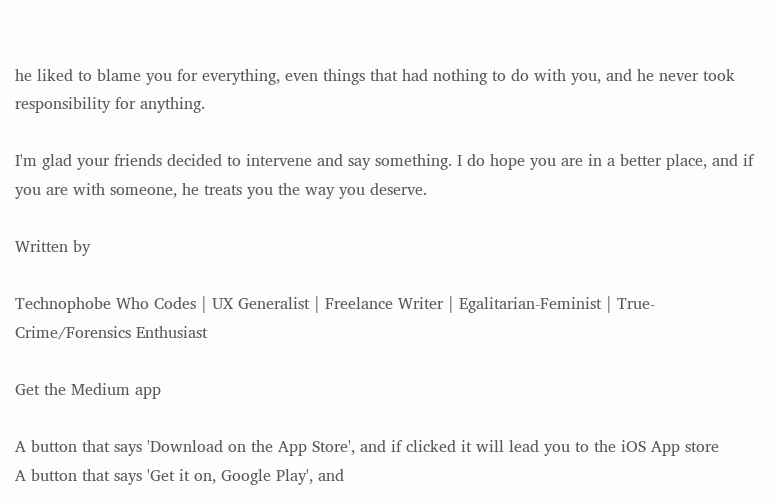he liked to blame you for everything, even things that had nothing to do with you, and he never took responsibility for anything.

I'm glad your friends decided to intervene and say something. I do hope you are in a better place, and if you are with someone, he treats you the way you deserve.

Written by

Technophobe Who Codes | UX Generalist | Freelance Writer | Egalitarian-Feminist | True-Crime/Forensics Enthusiast

Get the Medium app

A button that says 'Download on the App Store', and if clicked it will lead you to the iOS App store
A button that says 'Get it on, Google Play', and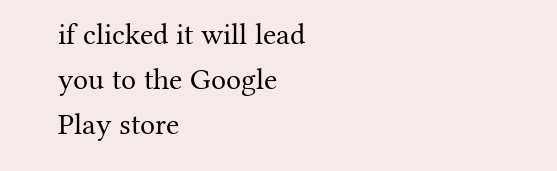if clicked it will lead you to the Google Play store